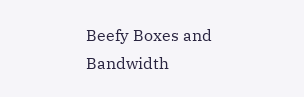Beefy Boxes and Bandwidth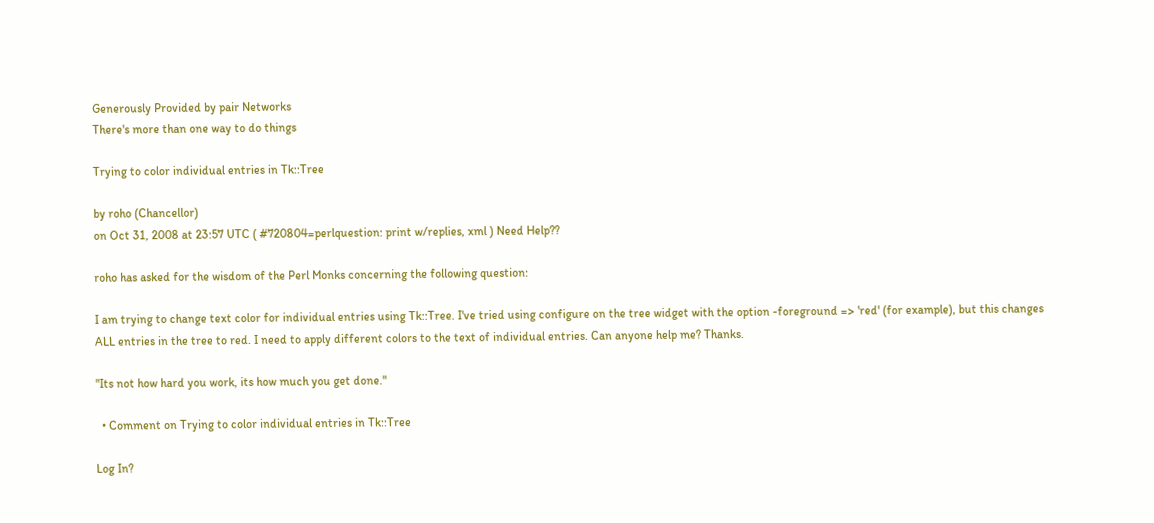Generously Provided by pair Networks
There's more than one way to do things

Trying to color individual entries in Tk::Tree

by roho (Chancellor)
on Oct 31, 2008 at 23:57 UTC ( #720804=perlquestion: print w/replies, xml ) Need Help??

roho has asked for the wisdom of the Perl Monks concerning the following question:

I am trying to change text color for individual entries using Tk::Tree. I've tried using configure on the tree widget with the option -foreground => 'red' (for example), but this changes ALL entries in the tree to red. I need to apply different colors to the text of individual entries. Can anyone help me? Thanks.

"Its not how hard you work, its how much you get done."

  • Comment on Trying to color individual entries in Tk::Tree

Log In?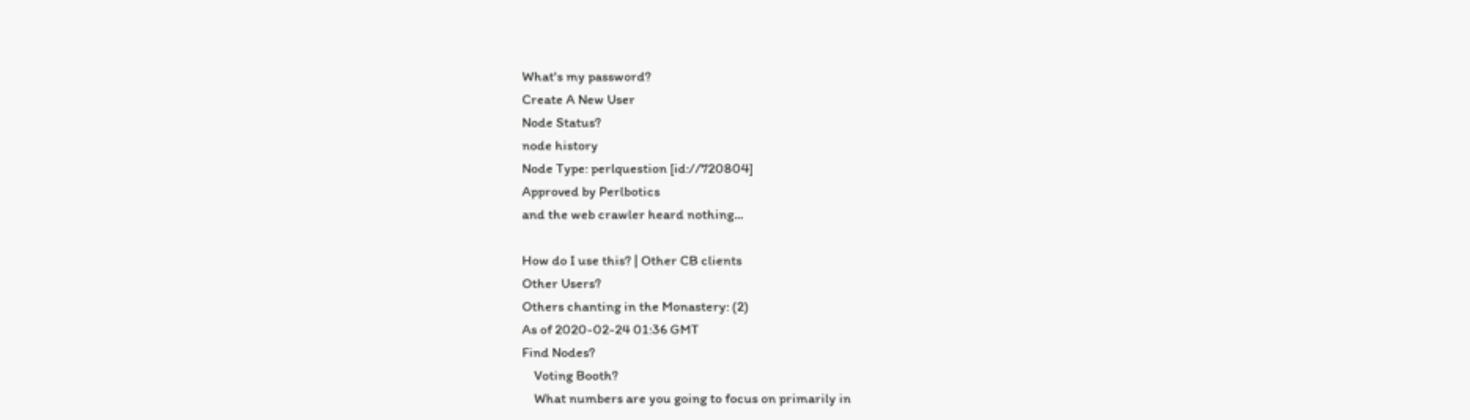What's my password?
Create A New User
Node Status?
node history
Node Type: perlquestion [id://720804]
Approved by Perlbotics
and the web crawler heard nothing...

How do I use this? | Other CB clients
Other Users?
Others chanting in the Monastery: (2)
As of 2020-02-24 01:36 GMT
Find Nodes?
    Voting Booth?
    What numbers are you going to focus on primarily in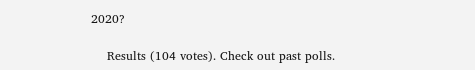2020?

    Results (104 votes). Check out past polls.